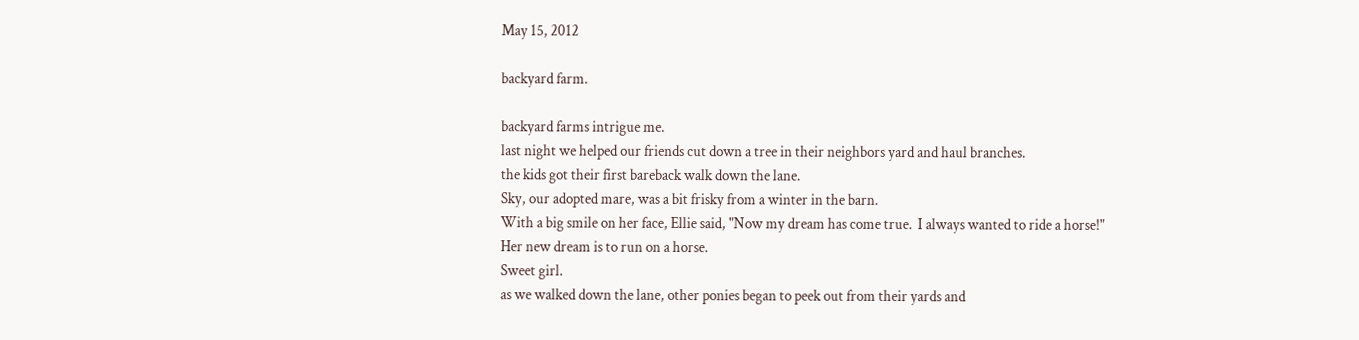May 15, 2012

backyard farm.

backyard farms intrigue me.
last night we helped our friends cut down a tree in their neighbors yard and haul branches.
the kids got their first bareback walk down the lane.
Sky, our adopted mare, was a bit frisky from a winter in the barn.
With a big smile on her face, Ellie said, "Now my dream has come true.  I always wanted to ride a horse!"
Her new dream is to run on a horse.
Sweet girl.
as we walked down the lane, other ponies began to peek out from their yards and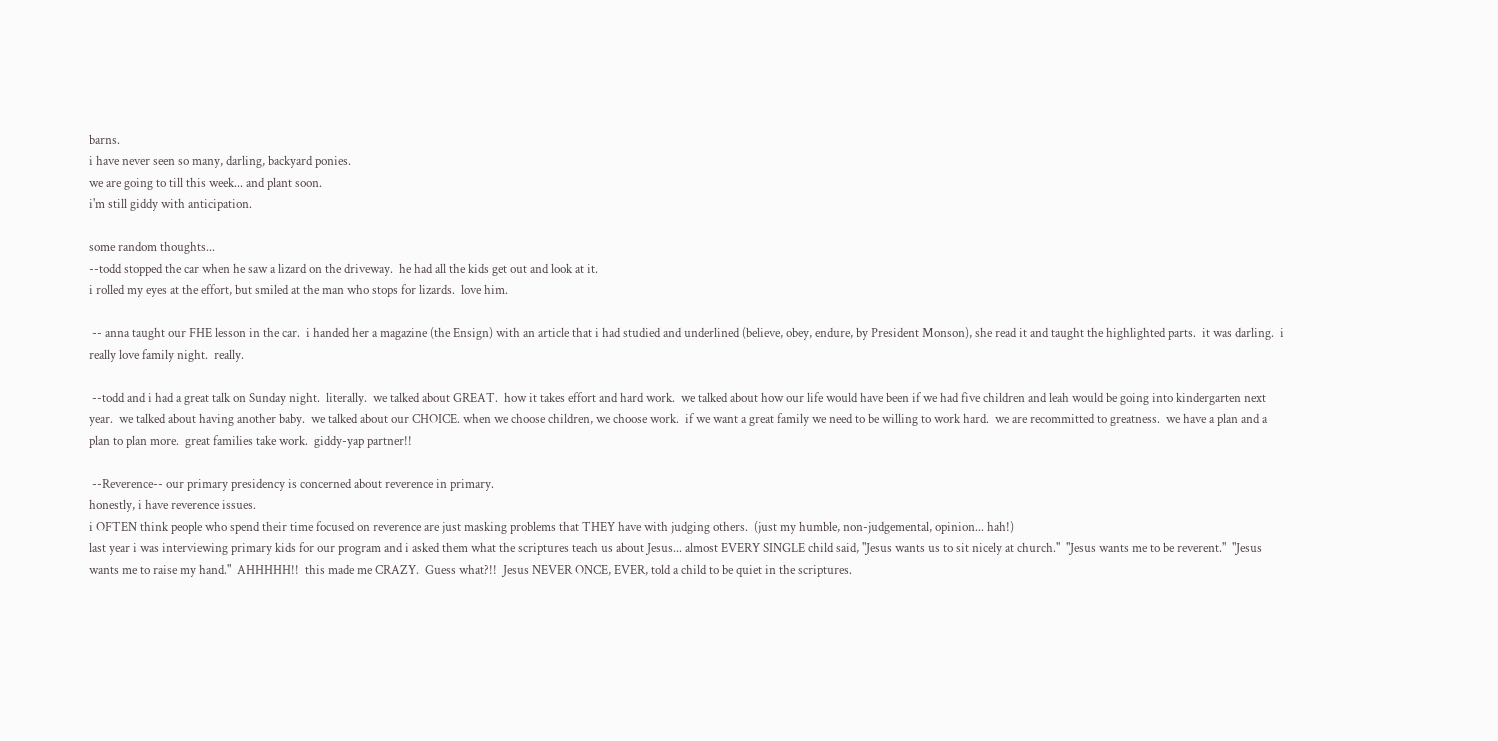barns.
i have never seen so many, darling, backyard ponies.
we are going to till this week... and plant soon.
i'm still giddy with anticipation.

some random thoughts...
--todd stopped the car when he saw a lizard on the driveway.  he had all the kids get out and look at it.
i rolled my eyes at the effort, but smiled at the man who stops for lizards.  love him.

 -- anna taught our FHE lesson in the car.  i handed her a magazine (the Ensign) with an article that i had studied and underlined (believe, obey, endure, by President Monson), she read it and taught the highlighted parts.  it was darling.  i really love family night.  really.

 --todd and i had a great talk on Sunday night.  literally.  we talked about GREAT.  how it takes effort and hard work.  we talked about how our life would have been if we had five children and leah would be going into kindergarten next year.  we talked about having another baby.  we talked about our CHOICE. when we choose children, we choose work.  if we want a great family we need to be willing to work hard.  we are recommitted to greatness.  we have a plan and a plan to plan more.  great families take work.  giddy-yap partner!!

 --Reverence-- our primary presidency is concerned about reverence in primary.
honestly, i have reverence issues.
i OFTEN think people who spend their time focused on reverence are just masking problems that THEY have with judging others.  (just my humble, non-judgemental, opinion... hah!)
last year i was interviewing primary kids for our program and i asked them what the scriptures teach us about Jesus... almost EVERY SINGLE child said, "Jesus wants us to sit nicely at church."  "Jesus wants me to be reverent."  "Jesus wants me to raise my hand."  AHHHHH!!  this made me CRAZY.  Guess what?!!  Jesus NEVER ONCE, EVER, told a child to be quiet in the scriptures.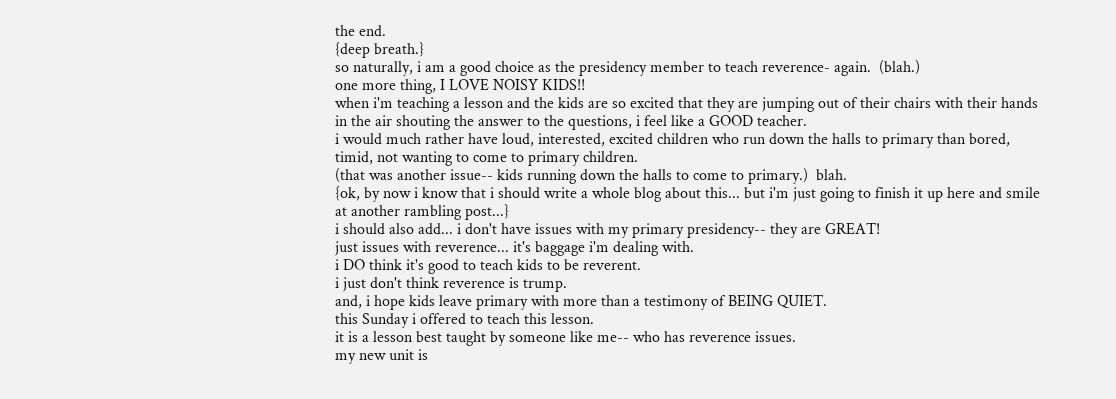the end.
{deep breath.}
so naturally, i am a good choice as the presidency member to teach reverence- again.  (blah.)
one more thing, I LOVE NOISY KIDS!!
when i'm teaching a lesson and the kids are so excited that they are jumping out of their chairs with their hands in the air shouting the answer to the questions, i feel like a GOOD teacher.
i would much rather have loud, interested, excited children who run down the halls to primary than bored, timid, not wanting to come to primary children.
(that was another issue-- kids running down the halls to come to primary.)  blah.
{ok, by now i know that i should write a whole blog about this... but i'm just going to finish it up here and smile at another rambling post...}
i should also add... i don't have issues with my primary presidency-- they are GREAT!
just issues with reverence... it's baggage i'm dealing with.
i DO think it's good to teach kids to be reverent.
i just don't think reverence is trump.
and, i hope kids leave primary with more than a testimony of BEING QUIET.
this Sunday i offered to teach this lesson.
it is a lesson best taught by someone like me-- who has reverence issues.
my new unit is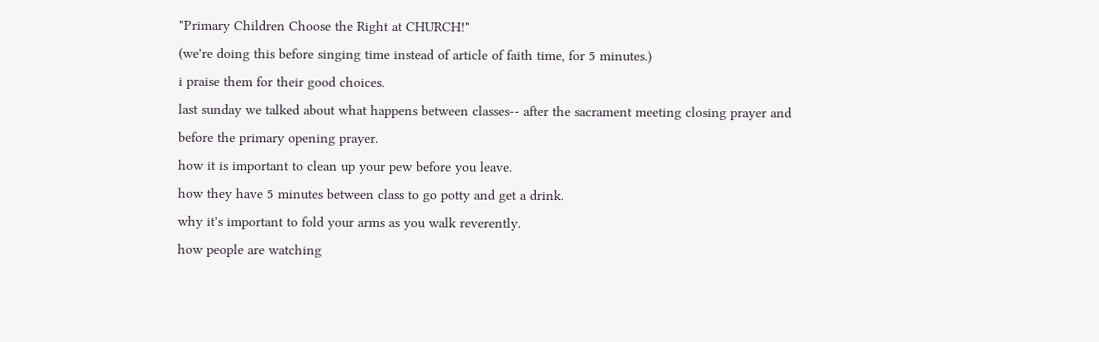"Primary Children Choose the Right at CHURCH!"
(we're doing this before singing time instead of article of faith time, for 5 minutes.)
i praise them for their good choices.
last sunday we talked about what happens between classes-- after the sacrament meeting closing prayer and before the primary opening prayer.
how it is important to clean up your pew before you leave.
how they have 5 minutes between class to go potty and get a drink.
why it's important to fold your arms as you walk reverently.
how people are watching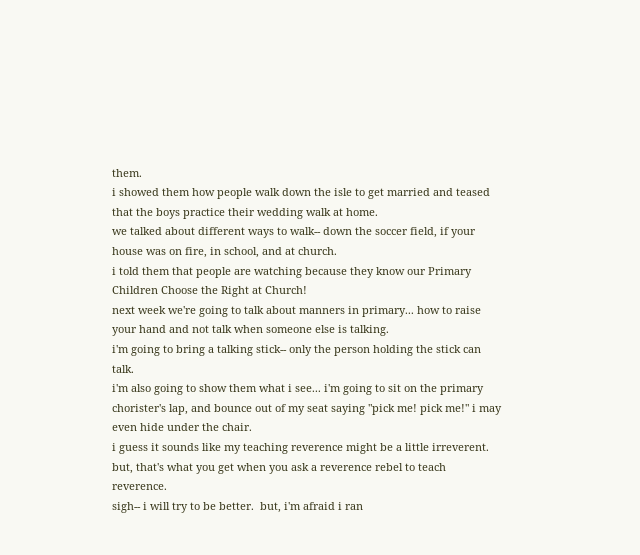them.
i showed them how people walk down the isle to get married and teased that the boys practice their wedding walk at home.
we talked about different ways to walk-- down the soccer field, if your house was on fire, in school, and at church.
i told them that people are watching because they know our Primary Children Choose the Right at Church!
next week we're going to talk about manners in primary... how to raise your hand and not talk when someone else is talking.
i'm going to bring a talking stick-- only the person holding the stick can talk.
i'm also going to show them what i see... i'm going to sit on the primary chorister's lap, and bounce out of my seat saying "pick me! pick me!" i may even hide under the chair.
i guess it sounds like my teaching reverence might be a little irreverent.
but, that's what you get when you ask a reverence rebel to teach reverence.
sigh-- i will try to be better.  but, i'm afraid i ran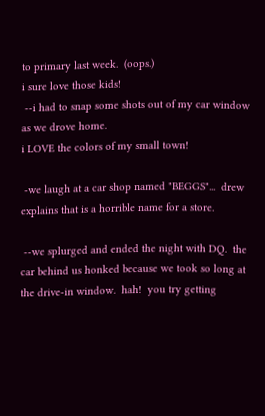to primary last week.  (oops.)
i sure love those kids!
 --i had to snap some shots out of my car window as we drove home.
i LOVE the colors of my small town!

 -we laugh at a car shop named "BEGGS"...  drew explains that is a horrible name for a store.

 --we splurged and ended the night with DQ.  the car behind us honked because we took so long at the drive-in window.  hah!  you try getting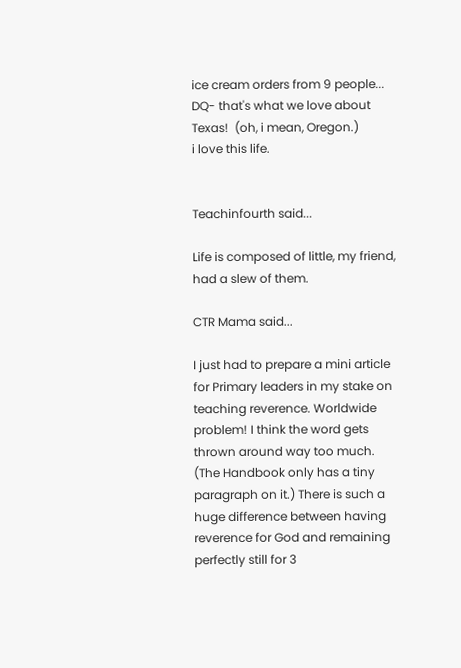ice cream orders from 9 people...  DQ- that's what we love about Texas!  (oh, i mean, Oregon.)
i love this life.


Teachinfourth said...

Life is composed of little, my friend, had a slew of them.

CTR Mama said...

I just had to prepare a mini article for Primary leaders in my stake on teaching reverence. Worldwide problem! I think the word gets thrown around way too much. (The Handbook only has a tiny paragraph on it.) There is such a huge difference between having reverence for God and remaining perfectly still for 3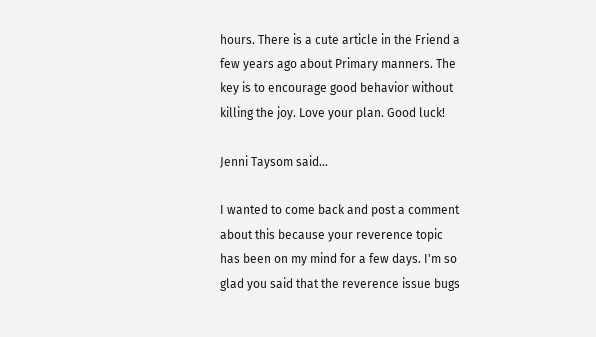hours. There is a cute article in the Friend a few years ago about Primary manners. The key is to encourage good behavior without killing the joy. Love your plan. Good luck!

Jenni Taysom said...

I wanted to come back and post a comment about this because your reverence topic has been on my mind for a few days. I'm so glad you said that the reverence issue bugs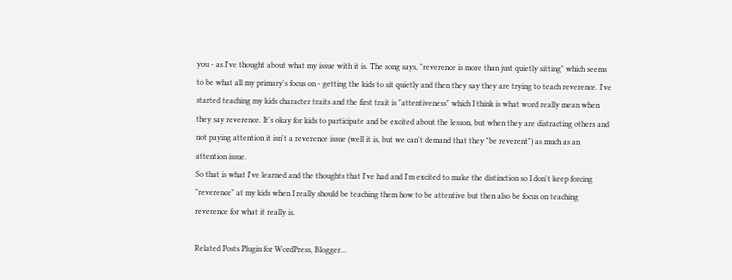you - as I've thought about what my issue with it is. The song says, "reverence is more than just quietly sitting" which seems to be what all my primary's focus on - getting the kids to sit quietly and then they say they are trying to teach reverence. I've started teaching my kids character traits and the first trait is "attentiveness" which I think is what word really mean when they say reverence. It's okay for kids to participate and be excited about the lesson, but when they are distracting others and not paying attention it isn't a reverence issue (well it is, but we can't demand that they "be reverent") as much as an attention issue.
So that is what I've learned and the thoughts that I've had and I'm excited to make the distinction so I don't keep forcing "reverence" at my kids when I really should be teaching them how to be attentive but then also be focus on teaching reverence for what it really is.

Related Posts Plugin for WordPress, Blogger...